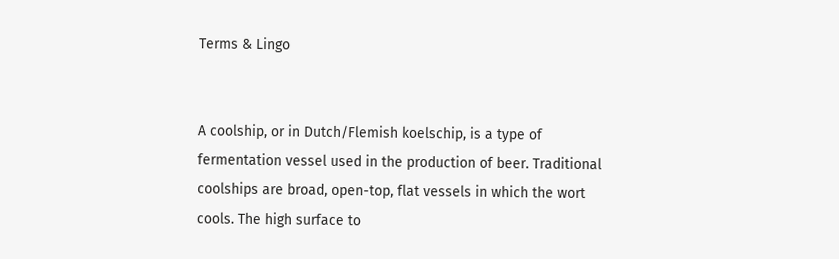Terms & Lingo


A coolship, or in Dutch/Flemish koelschip, is a type of fermentation vessel used in the production of beer. Traditional coolships are broad, open-top, flat vessels in which the wort cools. The high surface to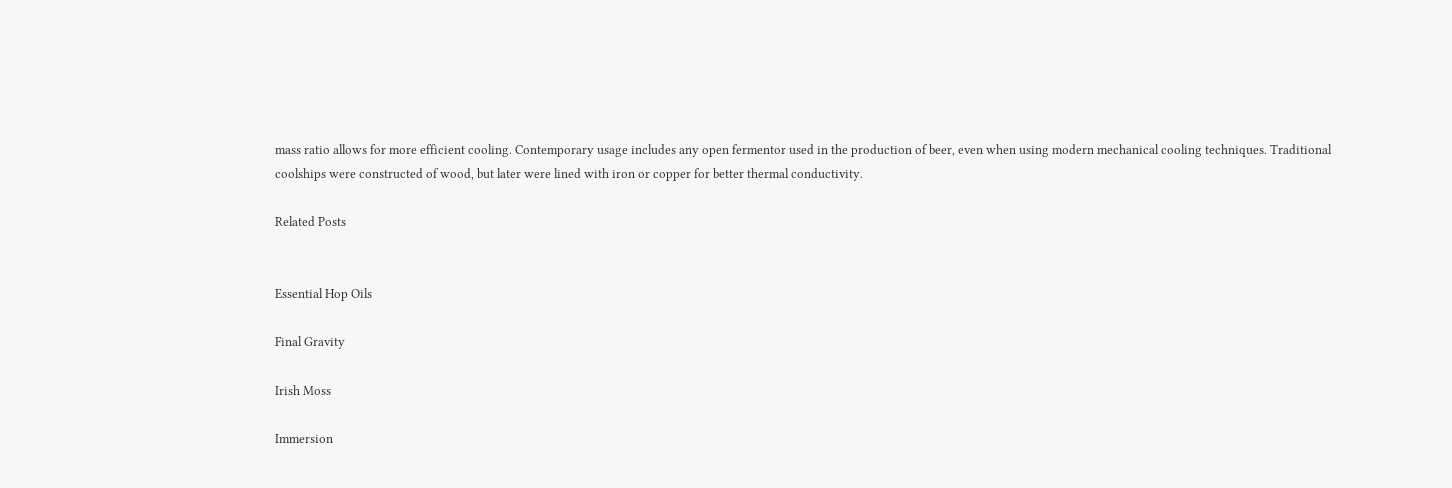mass ratio allows for more efficient cooling. Contemporary usage includes any open fermentor used in the production of beer, even when using modern mechanical cooling techniques. Traditional coolships were constructed of wood, but later were lined with iron or copper for better thermal conductivity.

Related Posts


Essential Hop Oils

Final Gravity

Irish Moss

Immersion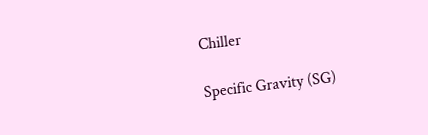Chiller

Specific Gravity (SG)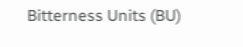Bitterness Units (BU)